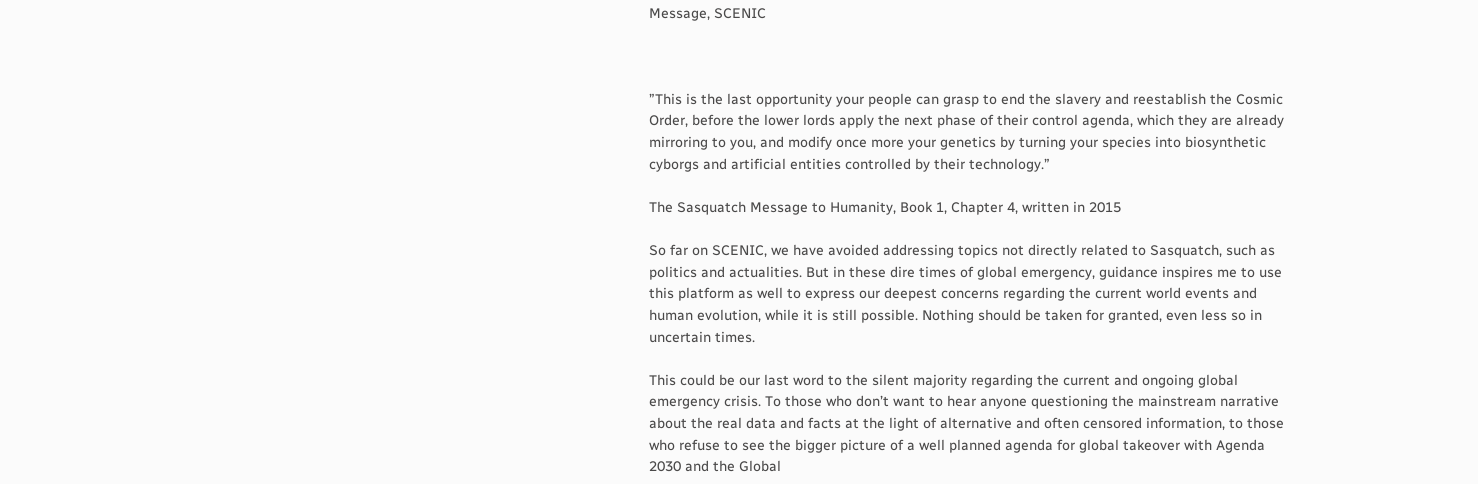Message, SCENIC



”This is the last opportunity your people can grasp to end the slavery and reestablish the Cosmic Order, before the lower lords apply the next phase of their control agenda, which they are already mirroring to you, and modify once more your genetics by turning your species into biosynthetic cyborgs and artificial entities controlled by their technology.”

The Sasquatch Message to Humanity, Book 1, Chapter 4, written in 2015

So far on SCENIC, we have avoided addressing topics not directly related to Sasquatch, such as politics and actualities. But in these dire times of global emergency, guidance inspires me to use this platform as well to express our deepest concerns regarding the current world events and human evolution, while it is still possible. Nothing should be taken for granted, even less so in uncertain times.

This could be our last word to the silent majority regarding the current and ongoing global emergency crisis. To those who don’t want to hear anyone questioning the mainstream narrative about the real data and facts at the light of alternative and often censored information, to those who refuse to see the bigger picture of a well planned agenda for global takeover with Agenda 2030 and the Global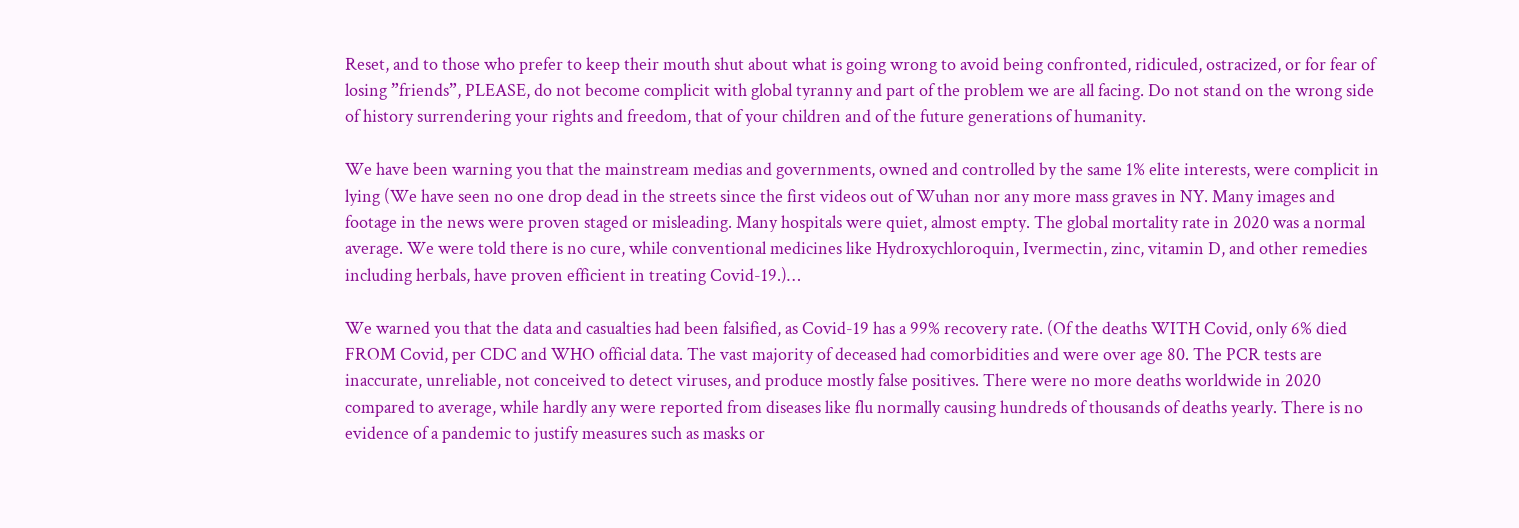Reset, and to those who prefer to keep their mouth shut about what is going wrong to avoid being confronted, ridiculed, ostracized, or for fear of losing ”friends”, PLEASE, do not become complicit with global tyranny and part of the problem we are all facing. Do not stand on the wrong side of history surrendering your rights and freedom, that of your children and of the future generations of humanity.

We have been warning you that the mainstream medias and governments, owned and controlled by the same 1% elite interests, were complicit in lying (We have seen no one drop dead in the streets since the first videos out of Wuhan nor any more mass graves in NY. Many images and footage in the news were proven staged or misleading. Many hospitals were quiet, almost empty. The global mortality rate in 2020 was a normal average. We were told there is no cure, while conventional medicines like Hydroxychloroquin, Ivermectin, zinc, vitamin D, and other remedies including herbals, have proven efficient in treating Covid-19.)…

We warned you that the data and casualties had been falsified, as Covid-19 has a 99% recovery rate. (Of the deaths WITH Covid, only 6% died FROM Covid, per CDC and WHO official data. The vast majority of deceased had comorbidities and were over age 80. The PCR tests are inaccurate, unreliable, not conceived to detect viruses, and produce mostly false positives. There were no more deaths worldwide in 2020 compared to average, while hardly any were reported from diseases like flu normally causing hundreds of thousands of deaths yearly. There is no evidence of a pandemic to justify measures such as masks or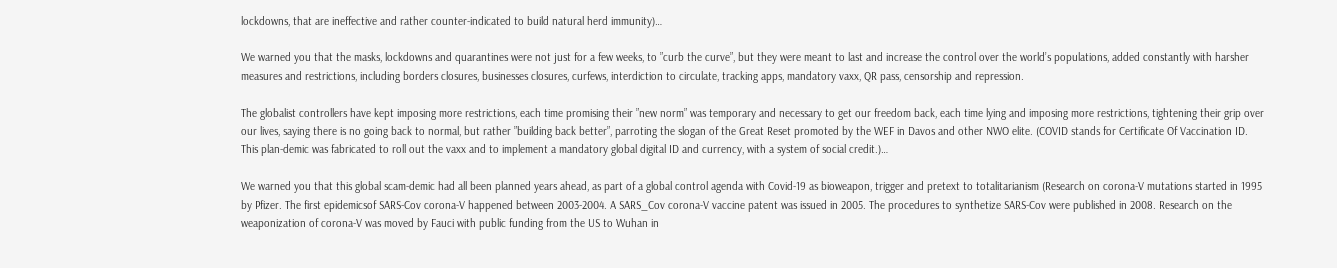lockdowns, that are ineffective and rather counter-indicated to build natural herd immunity)…

We warned you that the masks, lockdowns and quarantines were not just for a few weeks, to ”curb the curve”, but they were meant to last and increase the control over the world’s populations, added constantly with harsher measures and restrictions, including borders closures, businesses closures, curfews, interdiction to circulate, tracking apps, mandatory vaxx, QR pass, censorship and repression.

The globalist controllers have kept imposing more restrictions, each time promising their ”new norm” was temporary and necessary to get our freedom back, each time lying and imposing more restrictions, tightening their grip over our lives, saying there is no going back to normal, but rather ”building back better”, parroting the slogan of the Great Reset promoted by the WEF in Davos and other NWO elite. (COVID stands for Certificate Of Vaccination ID. This plan-demic was fabricated to roll out the vaxx and to implement a mandatory global digital ID and currency, with a system of social credit.)…

We warned you that this global scam-demic had all been planned years ahead, as part of a global control agenda with Covid-19 as bioweapon, trigger and pretext to totalitarianism (Research on corona-V mutations started in 1995 by Pfizer. The first epidemicsof SARS-Cov corona-V happened between 2003-2004. A SARS_Cov corona-V vaccine patent was issued in 2005. The procedures to synthetize SARS-Cov were published in 2008. Research on the weaponization of corona-V was moved by Fauci with public funding from the US to Wuhan in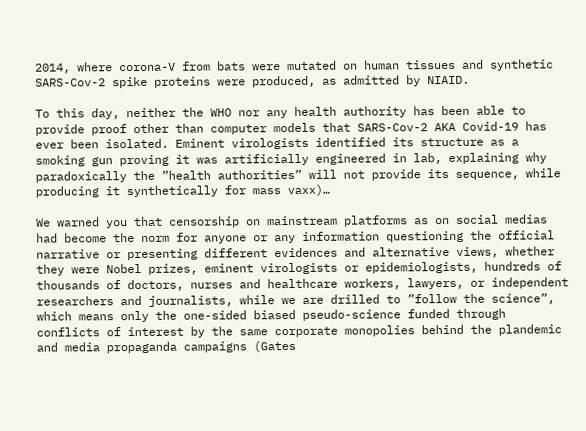2014, where corona-V from bats were mutated on human tissues and synthetic SARS-Cov-2 spike proteins were produced, as admitted by NIAID.

To this day, neither the WHO nor any health authority has been able to provide proof other than computer models that SARS-Cov-2 AKA Covid-19 has ever been isolated. Eminent virologists identified its structure as a smoking gun proving it was artificially engineered in lab, explaining why paradoxically the ”health authorities” will not provide its sequence, while producing it synthetically for mass vaxx)…

We warned you that censorship on mainstream platforms as on social medias had become the norm for anyone or any information questioning the official narrative or presenting different evidences and alternative views, whether they were Nobel prizes, eminent virologists or epidemiologists, hundreds of thousands of doctors, nurses and healthcare workers, lawyers, or independent researchers and journalists, while we are drilled to ”follow the science”, which means only the one-sided biased pseudo-science funded through conflicts of interest by the same corporate monopolies behind the plandemic and media propaganda campaigns (Gates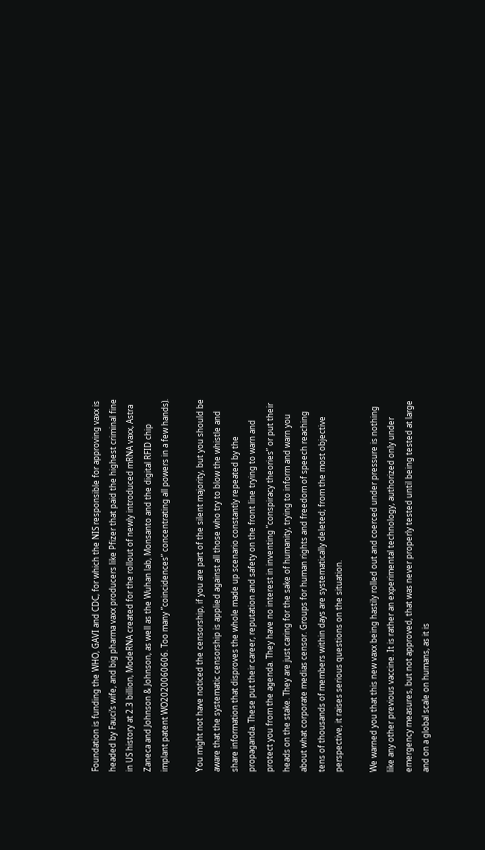Foundation is funding the WHO, GAVI and CDC, for which the NIS responsible for approving vaxx is headed by Fauci‘s wife, and big pharma vaxx producers like Pfizer that paid the highest criminal fine in US history at 2.3 billion, ModeRNA created for the rollout of newly introduced mRNA vaxx, Astra Zaneca and Johnson & Johnson, as well as the Wuhan lab, Monsanto and the digital RFID chip implant patent WO2020060606. Too many ”coincidences” concentrating all powers in a few hands).

You might not have noticed the censorship, if you are part of the silent majority, but you should be aware that the systematic censorship is applied against all those who try to blow the whistle and share information that disproves the whole made up scenario constantly repeated by the propaganda. These put their career, reputation and safety on the front line trying to warn and protect you from the agenda. They have no interest in inventing ”conspiracy theories” or put their heads on the stake. They are just caring for the sake of humanity, trying to inform and warn you about what corporate medias censor. Groups for human rights and freedom of speech reaching tens of thousands of members within days are systematically deleted; from the most objective perspective, it raises serious questions on the situation.

We warned you that this new vaxx being hastily rolled out and coerced under pressure is nothing like any other previous vaccine. It is rather an experimental technology, authorized only under emergency measures, but not approved, that was never properly tested until being tested at large and on a global scale on humans, as it is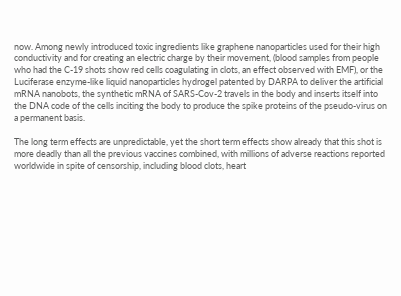now. Among newly introduced toxic ingredients like graphene nanoparticles used for their high conductivity and for creating an electric charge by their movement, (blood samples from people who had the C-19 shots show red cells coagulating in clots, an effect observed with EMF), or the Luciferase enzyme-like liquid nanoparticles hydrogel patented by DARPA to deliver the artificial mRNA nanobots, the synthetic mRNA of SARS-Cov-2 travels in the body and inserts itself into the DNA code of the cells inciting the body to produce the spike proteins of the pseudo-virus on a permanent basis.

The long term effects are unpredictable, yet the short term effects show already that this shot is more deadly than all the previous vaccines combined, with millions of adverse reactions reported worldwide in spite of censorship, including blood clots, heart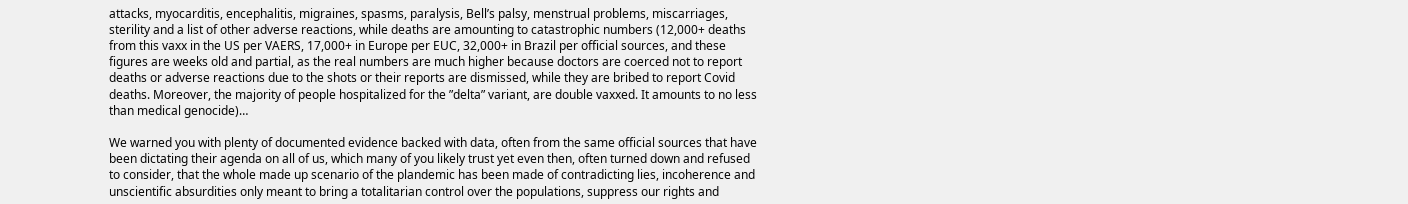attacks, myocarditis, encephalitis, migraines, spasms, paralysis, Bell’s palsy, menstrual problems, miscarriages, sterility and a list of other adverse reactions, while deaths are amounting to catastrophic numbers (12,000+ deaths from this vaxx in the US per VAERS, 17,000+ in Europe per EUC, 32,000+ in Brazil per official sources, and these figures are weeks old and partial, as the real numbers are much higher because doctors are coerced not to report deaths or adverse reactions due to the shots or their reports are dismissed, while they are bribed to report Covid deaths. Moreover, the majority of people hospitalized for the ”delta” variant, are double vaxxed. It amounts to no less than medical genocide)…

We warned you with plenty of documented evidence backed with data, often from the same official sources that have been dictating their agenda on all of us, which many of you likely trust yet even then, often turned down and refused to consider, that the whole made up scenario of the plandemic has been made of contradicting lies, incoherence and unscientific absurdities only meant to bring a totalitarian control over the populations, suppress our rights and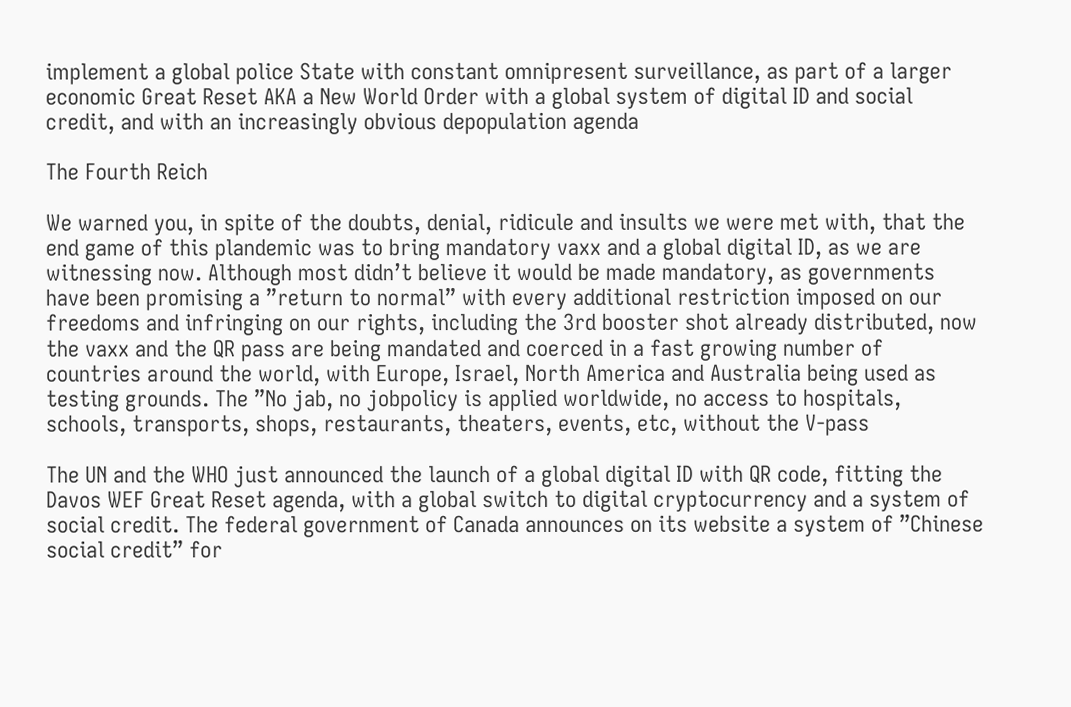implement a global police State with constant omnipresent surveillance, as part of a larger economic Great Reset AKA a New World Order with a global system of digital ID and social credit, and with an increasingly obvious depopulation agenda

The Fourth Reich

We warned you, in spite of the doubts, denial, ridicule and insults we were met with, that the end game of this plandemic was to bring mandatory vaxx and a global digital ID, as we are witnessing now. Although most didn’t believe it would be made mandatory, as governments have been promising a ”return to normal” with every additional restriction imposed on our freedoms and infringing on our rights, including the 3rd booster shot already distributed, now the vaxx and the QR pass are being mandated and coerced in a fast growing number of countries around the world, with Europe, Israel, North America and Australia being used as testing grounds. The ”No jab, no jobpolicy is applied worldwide, no access to hospitals, schools, transports, shops, restaurants, theaters, events, etc, without the V-pass

The UN and the WHO just announced the launch of a global digital ID with QR code, fitting the Davos WEF Great Reset agenda, with a global switch to digital cryptocurrency and a system of social credit. The federal government of Canada announces on its website a system of ”Chinese social credit” for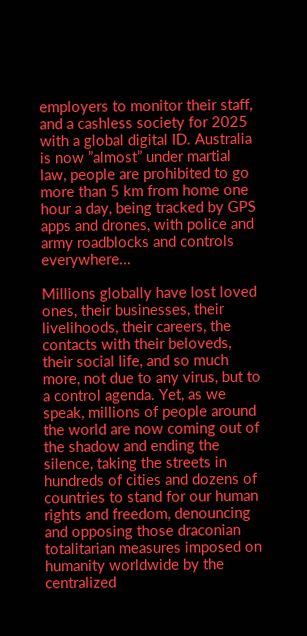employers to monitor their staff, and a cashless society for 2025 with a global digital ID. Australia is now ”almost” under martial law, people are prohibited to go more than 5 km from home one hour a day, being tracked by GPS apps and drones, with police and army roadblocks and controls everywhere…

Millions globally have lost loved ones, their businesses, their livelihoods, their careers, the contacts with their beloveds, their social life, and so much more, not due to any virus, but to a control agenda. Yet, as we speak, millions of people around the world are now coming out of the shadow and ending the silence, taking the streets in hundreds of cities and dozens of countries to stand for our human rights and freedom, denouncing and opposing those draconian totalitarian measures imposed on humanity worldwide by the centralized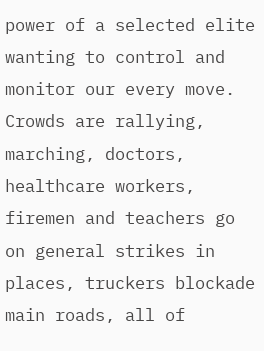power of a selected elite wanting to control and monitor our every move. Crowds are rallying, marching, doctors, healthcare workers, firemen and teachers go on general strikes in places, truckers blockade main roads, all of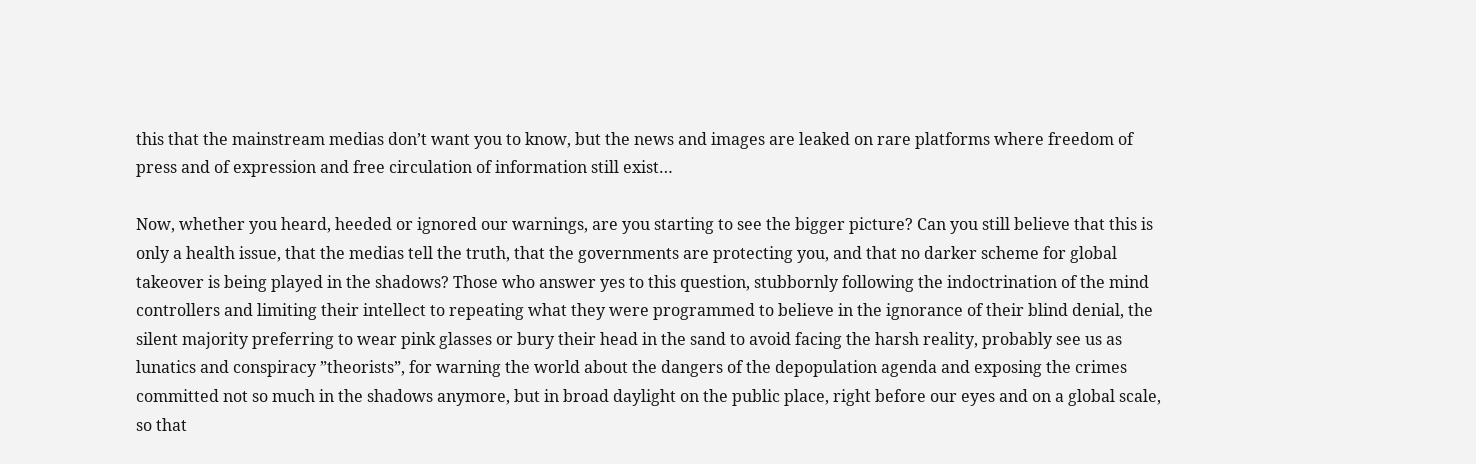this that the mainstream medias don’t want you to know, but the news and images are leaked on rare platforms where freedom of press and of expression and free circulation of information still exist…

Now, whether you heard, heeded or ignored our warnings, are you starting to see the bigger picture? Can you still believe that this is only a health issue, that the medias tell the truth, that the governments are protecting you, and that no darker scheme for global takeover is being played in the shadows? Those who answer yes to this question, stubbornly following the indoctrination of the mind controllers and limiting their intellect to repeating what they were programmed to believe in the ignorance of their blind denial, the silent majority preferring to wear pink glasses or bury their head in the sand to avoid facing the harsh reality, probably see us as lunatics and conspiracy ”theorists”, for warning the world about the dangers of the depopulation agenda and exposing the crimes committed not so much in the shadows anymore, but in broad daylight on the public place, right before our eyes and on a global scale, so that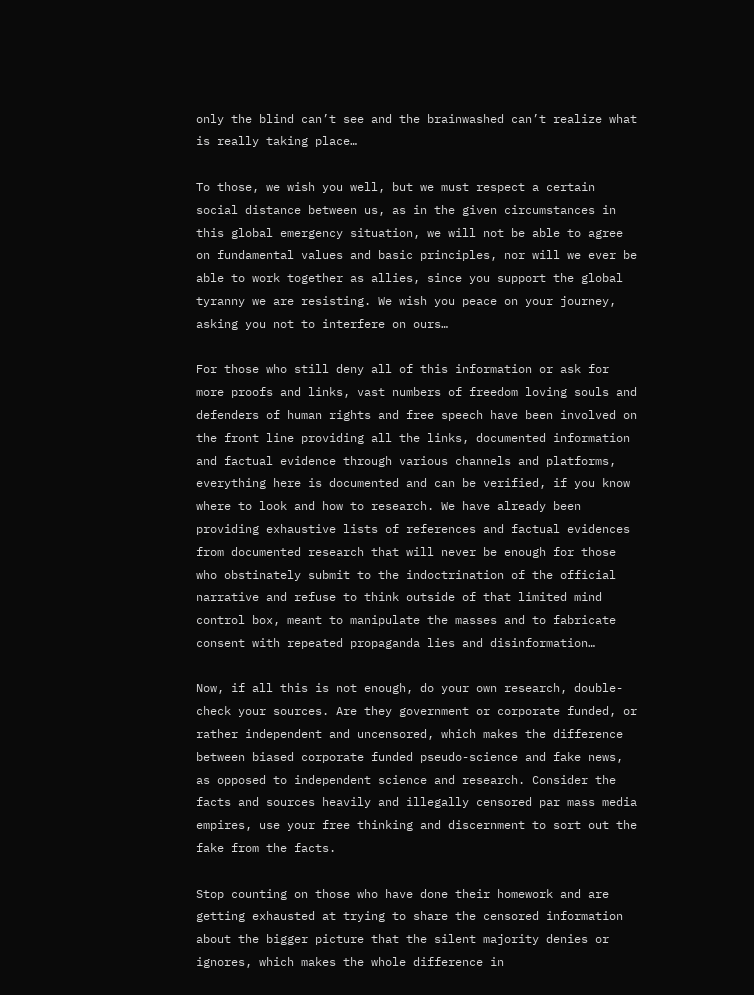only the blind can’t see and the brainwashed can’t realize what is really taking place…

To those, we wish you well, but we must respect a certain social distance between us, as in the given circumstances in this global emergency situation, we will not be able to agree on fundamental values and basic principles, nor will we ever be able to work together as allies, since you support the global tyranny we are resisting. We wish you peace on your journey, asking you not to interfere on ours…

For those who still deny all of this information or ask for more proofs and links, vast numbers of freedom loving souls and defenders of human rights and free speech have been involved on the front line providing all the links, documented information and factual evidence through various channels and platforms, everything here is documented and can be verified, if you know where to look and how to research. We have already been providing exhaustive lists of references and factual evidences from documented research that will never be enough for those who obstinately submit to the indoctrination of the official narrative and refuse to think outside of that limited mind control box, meant to manipulate the masses and to fabricate consent with repeated propaganda lies and disinformation…

Now, if all this is not enough, do your own research, double-check your sources. Are they government or corporate funded, or rather independent and uncensored, which makes the difference between biased corporate funded pseudo-science and fake news, as opposed to independent science and research. Consider the facts and sources heavily and illegally censored par mass media empires, use your free thinking and discernment to sort out the fake from the facts.

Stop counting on those who have done their homework and are getting exhausted at trying to share the censored information about the bigger picture that the silent majority denies or ignores, which makes the whole difference in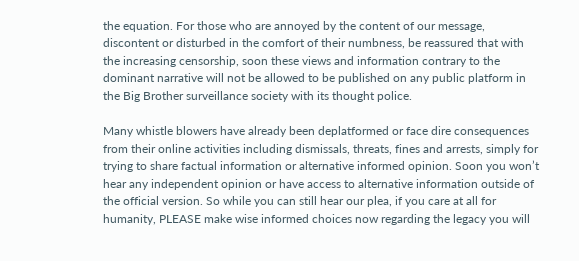the equation. For those who are annoyed by the content of our message, discontent or disturbed in the comfort of their numbness, be reassured that with the increasing censorship, soon these views and information contrary to the dominant narrative will not be allowed to be published on any public platform in the Big Brother surveillance society with its thought police.

Many whistle blowers have already been deplatformed or face dire consequences from their online activities including dismissals, threats, fines and arrests, simply for trying to share factual information or alternative informed opinion. Soon you won’t hear any independent opinion or have access to alternative information outside of the official version. So while you can still hear our plea, if you care at all for humanity, PLEASE make wise informed choices now regarding the legacy you will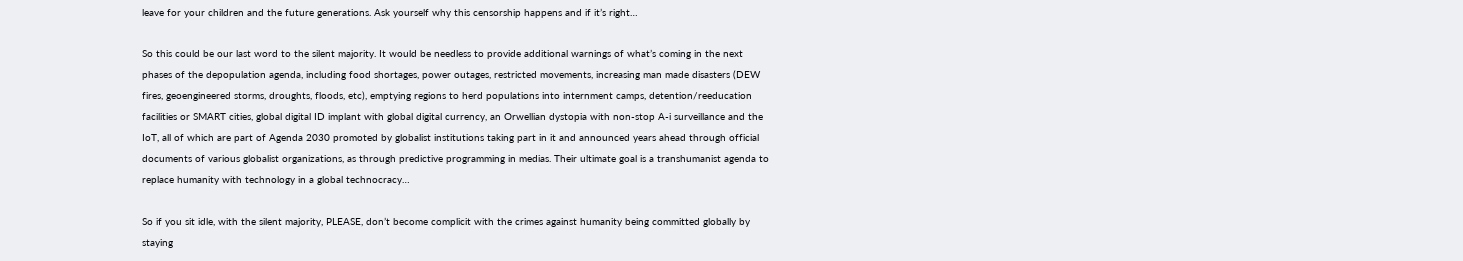leave for your children and the future generations. Ask yourself why this censorship happens and if it’s right…

So this could be our last word to the silent majority. It would be needless to provide additional warnings of what’s coming in the next phases of the depopulation agenda, including food shortages, power outages, restricted movements, increasing man made disasters (DEW fires, geoengineered storms, droughts, floods, etc), emptying regions to herd populations into internment camps, detention/reeducation facilities or SMART cities, global digital ID implant with global digital currency, an Orwellian dystopia with non-stop A-i surveillance and the IoT, all of which are part of Agenda 2030 promoted by globalist institutions taking part in it and announced years ahead through official documents of various globalist organizations, as through predictive programming in medias. Their ultimate goal is a transhumanist agenda to replace humanity with technology in a global technocracy…

So if you sit idle, with the silent majority, PLEASE, don’t become complicit with the crimes against humanity being committed globally by staying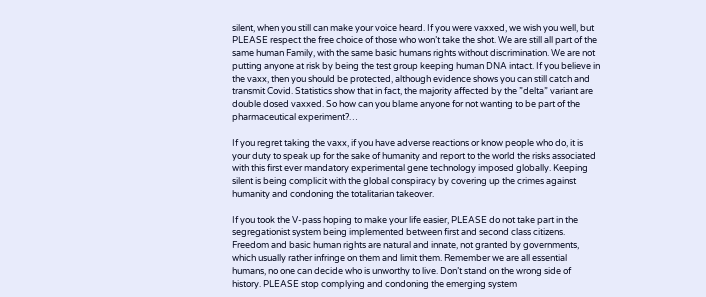silent, when you still can make your voice heard. If you were vaxxed, we wish you well, but PLEASE respect the free choice of those who won’t take the shot. We are still all part of the same human Family, with the same basic humans rights without discrimination. We are not putting anyone at risk by being the test group keeping human DNA intact. If you believe in the vaxx, then you should be protected, although evidence shows you can still catch and transmit Covid. Statistics show that in fact, the majority affected by the ”delta” variant are double dosed vaxxed. So how can you blame anyone for not wanting to be part of the pharmaceutical experiment?…

If you regret taking the vaxx, if you have adverse reactions or know people who do, it is your duty to speak up for the sake of humanity and report to the world the risks associated with this first ever mandatory experimental gene technology imposed globally. Keeping silent is being complicit with the global conspiracy by covering up the crimes against humanity and condoning the totalitarian takeover.

If you took the V-pass hoping to make your life easier, PLEASE do not take part in the segregationist system being implemented between first and second class citizens. Freedom and basic human rights are natural and innate, not granted by governments, which usually rather infringe on them and limit them. Remember we are all essential humans, no one can decide who is unworthy to live. Don’t stand on the wrong side of history. PLEASE stop complying and condoning the emerging system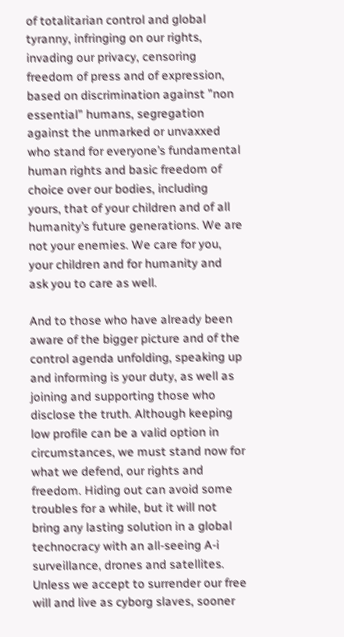of totalitarian control and global tyranny, infringing on our rights, invading our privacy, censoring freedom of press and of expression, based on discrimination against ”non essential” humans, segregation against the unmarked or unvaxxed who stand for everyone’s fundamental human rights and basic freedom of choice over our bodies, including yours, that of your children and of all humanity’s future generations. We are not your enemies. We care for you, your children and for humanity and ask you to care as well.

And to those who have already been aware of the bigger picture and of the control agenda unfolding, speaking up and informing is your duty, as well as joining and supporting those who disclose the truth. Although keeping low profile can be a valid option in circumstances, we must stand now for what we defend, our rights and freedom. Hiding out can avoid some troubles for a while, but it will not bring any lasting solution in a global technocracy with an all-seeing A-i surveillance, drones and satellites. Unless we accept to surrender our free will and live as cyborg slaves, sooner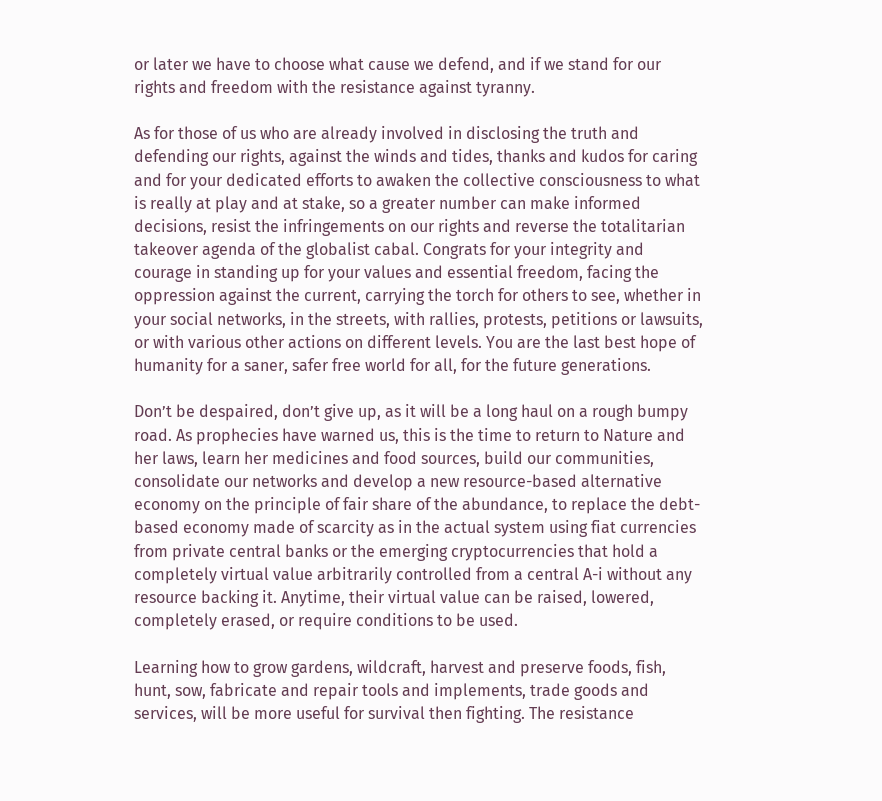or later we have to choose what cause we defend, and if we stand for our rights and freedom with the resistance against tyranny.

As for those of us who are already involved in disclosing the truth and defending our rights, against the winds and tides, thanks and kudos for caring and for your dedicated efforts to awaken the collective consciousness to what is really at play and at stake, so a greater number can make informed decisions, resist the infringements on our rights and reverse the totalitarian takeover agenda of the globalist cabal. Congrats for your integrity and courage in standing up for your values and essential freedom, facing the oppression against the current, carrying the torch for others to see, whether in your social networks, in the streets, with rallies, protests, petitions or lawsuits, or with various other actions on different levels. You are the last best hope of humanity for a saner, safer free world for all, for the future generations.

Don’t be despaired, don’t give up, as it will be a long haul on a rough bumpy road. As prophecies have warned us, this is the time to return to Nature and her laws, learn her medicines and food sources, build our communities, consolidate our networks and develop a new resource-based alternative economy on the principle of fair share of the abundance, to replace the debt-based economy made of scarcity as in the actual system using fiat currencies from private central banks or the emerging cryptocurrencies that hold a completely virtual value arbitrarily controlled from a central A-i without any resource backing it. Anytime, their virtual value can be raised, lowered, completely erased, or require conditions to be used.

Learning how to grow gardens, wildcraft, harvest and preserve foods, fish, hunt, sow, fabricate and repair tools and implements, trade goods and services, will be more useful for survival then fighting. The resistance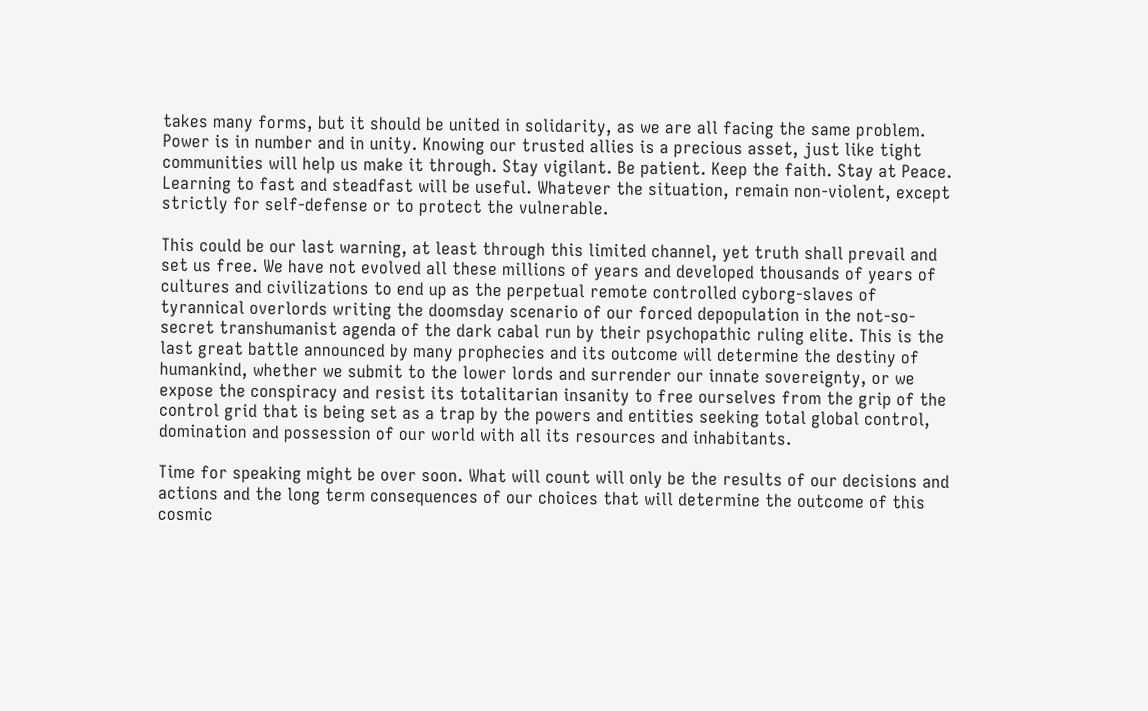takes many forms, but it should be united in solidarity, as we are all facing the same problem. Power is in number and in unity. Knowing our trusted allies is a precious asset, just like tight communities will help us make it through. Stay vigilant. Be patient. Keep the faith. Stay at Peace. Learning to fast and steadfast will be useful. Whatever the situation, remain non-violent, except strictly for self-defense or to protect the vulnerable.

This could be our last warning, at least through this limited channel, yet truth shall prevail and set us free. We have not evolved all these millions of years and developed thousands of years of cultures and civilizations to end up as the perpetual remote controlled cyborg-slaves of tyrannical overlords writing the doomsday scenario of our forced depopulation in the not-so-secret transhumanist agenda of the dark cabal run by their psychopathic ruling elite. This is the last great battle announced by many prophecies and its outcome will determine the destiny of humankind, whether we submit to the lower lords and surrender our innate sovereignty, or we expose the conspiracy and resist its totalitarian insanity to free ourselves from the grip of the control grid that is being set as a trap by the powers and entities seeking total global control, domination and possession of our world with all its resources and inhabitants.

Time for speaking might be over soon. What will count will only be the results of our decisions and actions and the long term consequences of our choices that will determine the outcome of this cosmic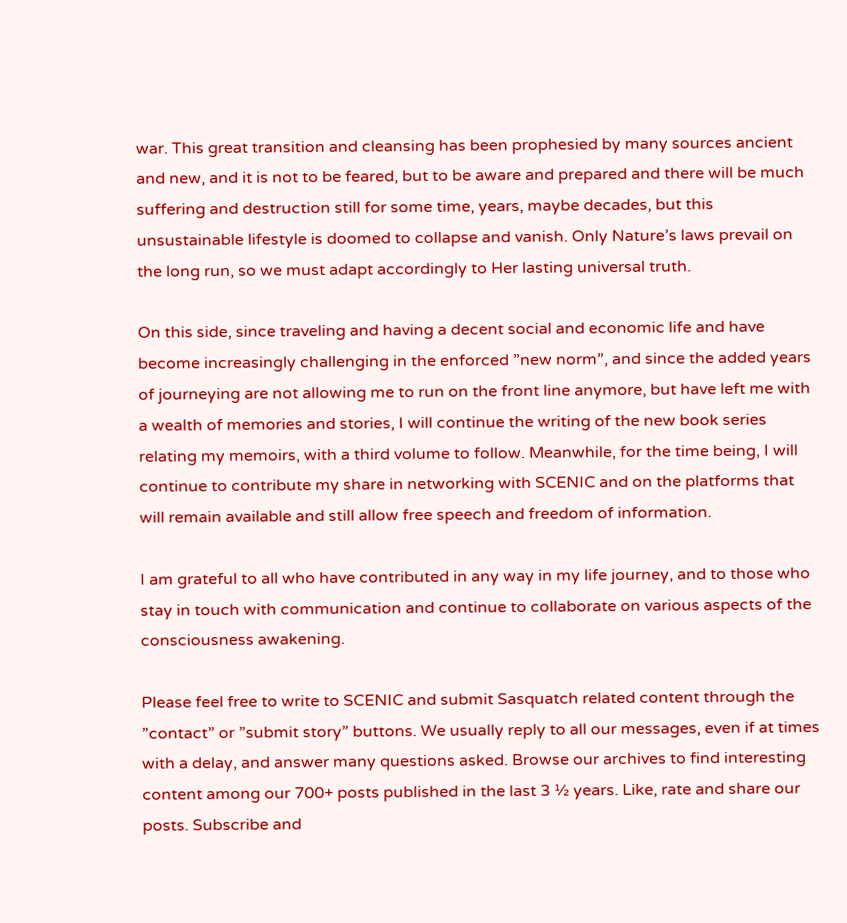war. This great transition and cleansing has been prophesied by many sources ancient and new, and it is not to be feared, but to be aware and prepared and there will be much suffering and destruction still for some time, years, maybe decades, but this unsustainable lifestyle is doomed to collapse and vanish. Only Nature’s laws prevail on the long run, so we must adapt accordingly to Her lasting universal truth.

On this side, since traveling and having a decent social and economic life and have become increasingly challenging in the enforced ”new norm”, and since the added years of journeying are not allowing me to run on the front line anymore, but have left me with a wealth of memories and stories, I will continue the writing of the new book series relating my memoirs, with a third volume to follow. Meanwhile, for the time being, I will continue to contribute my share in networking with SCENIC and on the platforms that will remain available and still allow free speech and freedom of information.

I am grateful to all who have contributed in any way in my life journey, and to those who stay in touch with communication and continue to collaborate on various aspects of the consciousness awakening.

Please feel free to write to SCENIC and submit Sasquatch related content through the ”contact” or ”submit story” buttons. We usually reply to all our messages, even if at times with a delay, and answer many questions asked. Browse our archives to find interesting content among our 700+ posts published in the last 3 ½ years. Like, rate and share our posts. Subscribe and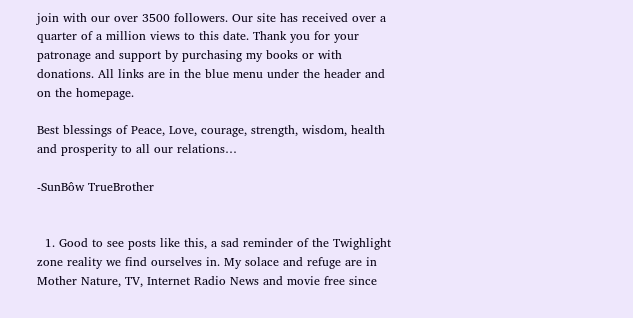join with our over 3500 followers. Our site has received over a quarter of a million views to this date. Thank you for your patronage and support by purchasing my books or with donations. All links are in the blue menu under the header and on the homepage.

Best blessings of Peace, Love, courage, strength, wisdom, health and prosperity to all our relations…

-SunBôw TrueBrother


  1. Good to see posts like this, a sad reminder of the Twighlight zone reality we find ourselves in. My solace and refuge are in Mother Nature, TV, Internet Radio News and movie free since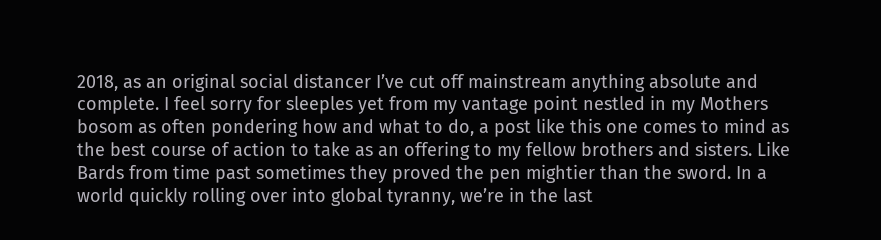2018, as an original social distancer I’ve cut off mainstream anything absolute and complete. I feel sorry for sleeples yet from my vantage point nestled in my Mothers bosom as often pondering how and what to do, a post like this one comes to mind as the best course of action to take as an offering to my fellow brothers and sisters. Like Bards from time past sometimes they proved the pen mightier than the sword. In a world quickly rolling over into global tyranny, we’re in the last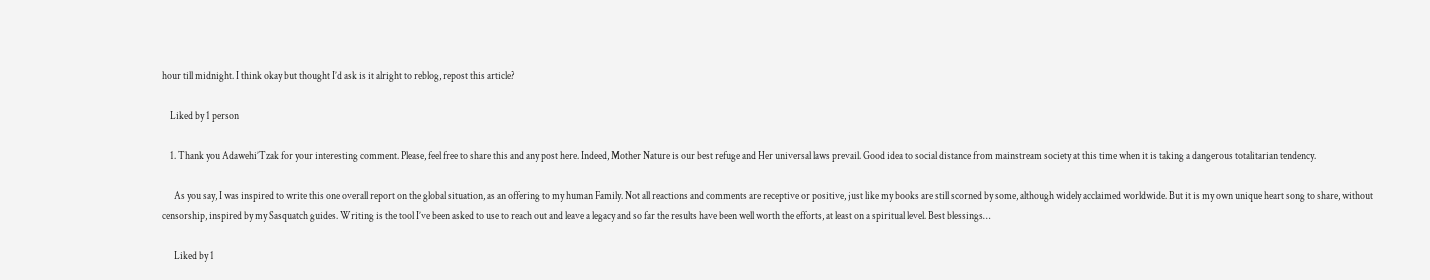hour till midnight. I think okay but thought I’d ask is it alright to reblog, repost this article?

    Liked by 1 person

    1. Thank you Adawehi’Tzak for your interesting comment. Please, feel free to share this and any post here. Indeed, Mother Nature is our best refuge and Her universal laws prevail. Good idea to social distance from mainstream society at this time when it is taking a dangerous totalitarian tendency.

      As you say, I was inspired to write this one overall report on the global situation, as an offering to my human Family. Not all reactions and comments are receptive or positive, just like my books are still scorned by some, although widely acclaimed worldwide. But it is my own unique heart song to share, without censorship, inspired by my Sasquatch guides. Writing is the tool I’ve been asked to use to reach out and leave a legacy and so far the results have been well worth the efforts, at least on a spiritual level. Best blessings…

      Liked by 1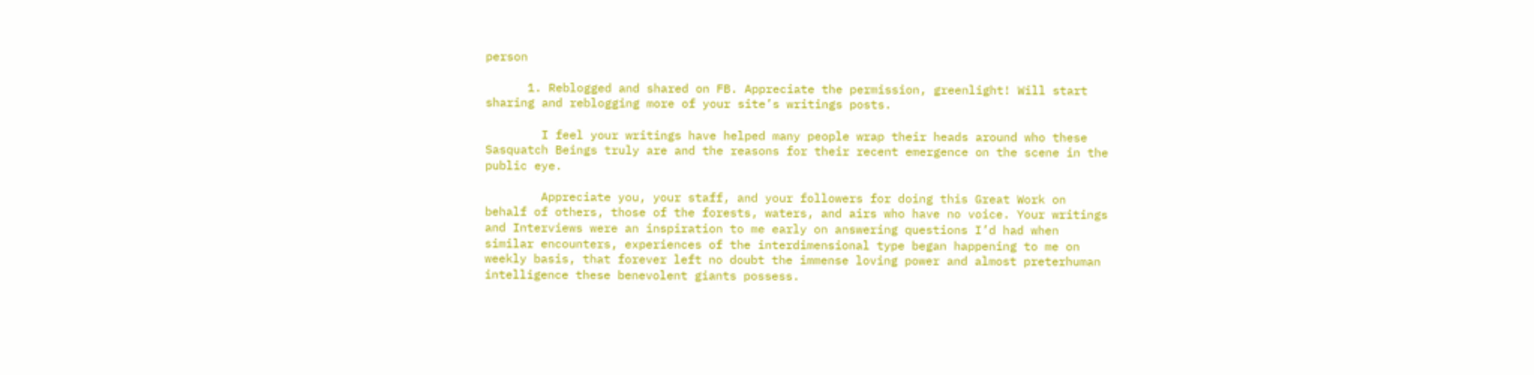person

      1. Reblogged and shared on FB. Appreciate the permission, greenlight! Will start sharing and reblogging more of your site’s writings posts.

        I feel your writings have helped many people wrap their heads around who these Sasquatch Beings truly are and the reasons for their recent emergence on the scene in the public eye.

        Appreciate you, your staff, and your followers for doing this Great Work on behalf of others, those of the forests, waters, and airs who have no voice. Your writings and Interviews were an inspiration to me early on answering questions I’d had when similar encounters, experiences of the interdimensional type began happening to me on weekly basis, that forever left no doubt the immense loving power and almost preterhuman intelligence these benevolent giants possess.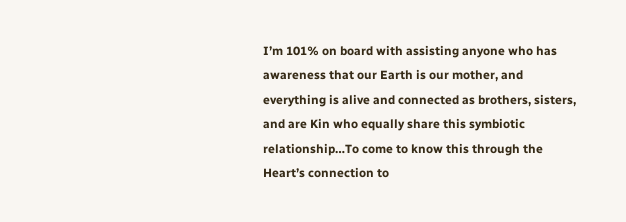I’m 101% on board with assisting anyone who has awareness that our Earth is our mother, and everything is alive and connected as brothers, sisters, and are Kin who equally share this symbiotic relationship…To come to know this through the Heart’s connection to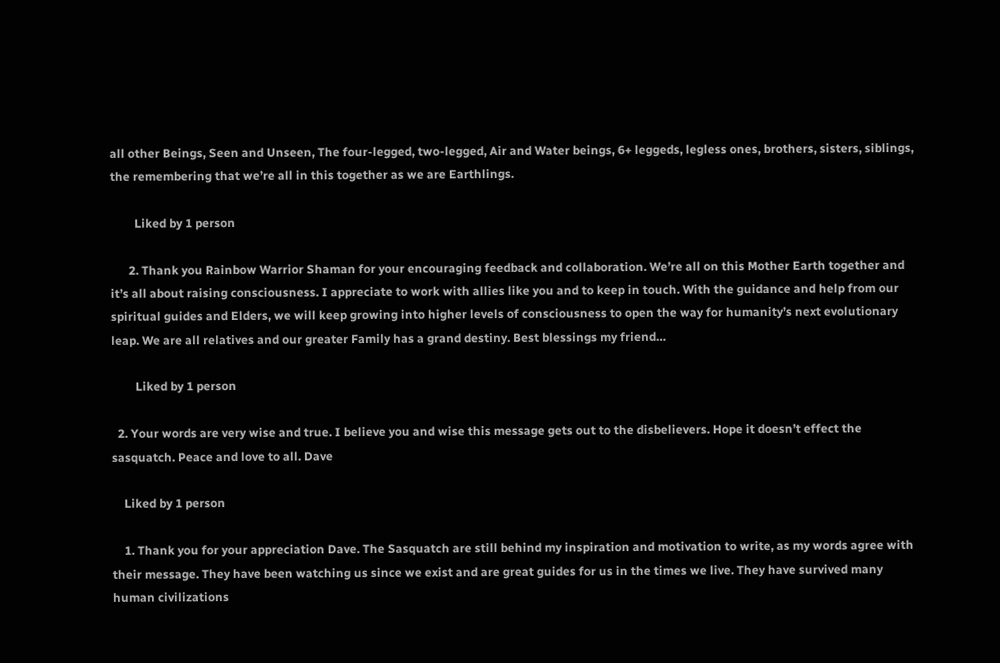all other Beings, Seen and Unseen, The four-legged, two-legged, Air and Water beings, 6+ leggeds, legless ones, brothers, sisters, siblings, the remembering that we’re all in this together as we are Earthlings.

        Liked by 1 person

      2. Thank you Rainbow Warrior Shaman for your encouraging feedback and collaboration. We’re all on this Mother Earth together and it’s all about raising consciousness. I appreciate to work with allies like you and to keep in touch. With the guidance and help from our spiritual guides and Elders, we will keep growing into higher levels of consciousness to open the way for humanity’s next evolutionary leap. We are all relatives and our greater Family has a grand destiny. Best blessings my friend…

        Liked by 1 person

  2. Your words are very wise and true. I believe you and wise this message gets out to the disbelievers. Hope it doesn’t effect the sasquatch. Peace and love to all. Dave

    Liked by 1 person

    1. Thank you for your appreciation Dave. The Sasquatch are still behind my inspiration and motivation to write, as my words agree with their message. They have been watching us since we exist and are great guides for us in the times we live. They have survived many human civilizations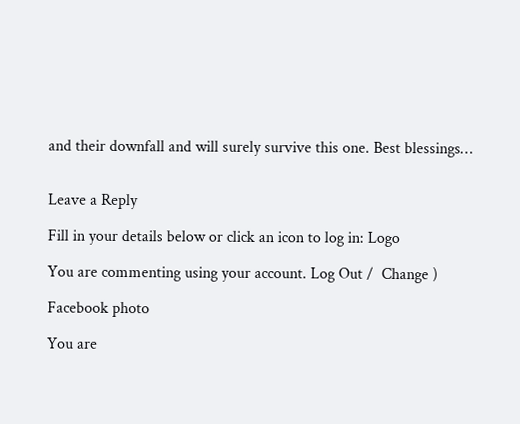and their downfall and will surely survive this one. Best blessings…


Leave a Reply

Fill in your details below or click an icon to log in: Logo

You are commenting using your account. Log Out /  Change )

Facebook photo

You are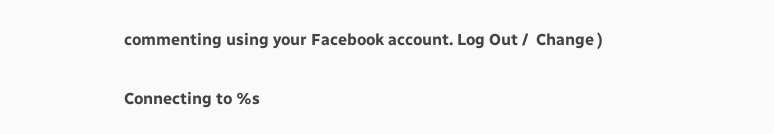commenting using your Facebook account. Log Out /  Change )

Connecting to %s